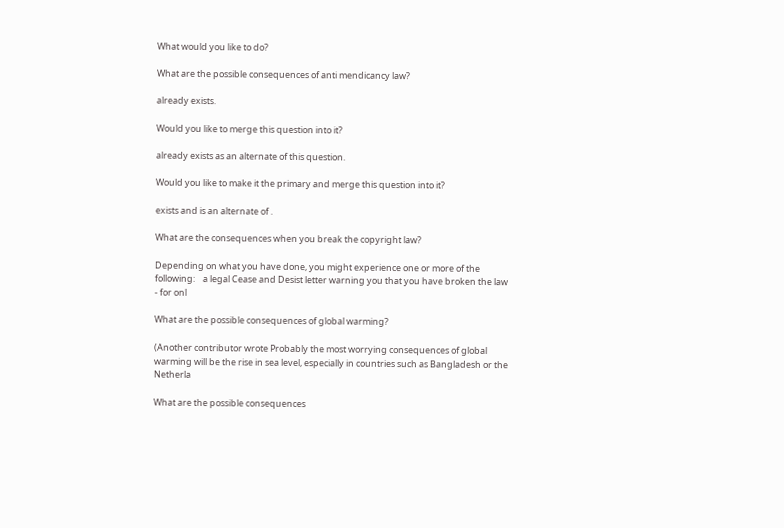What would you like to do?

What are the possible consequences of anti mendicancy law?

already exists.

Would you like to merge this question into it?

already exists as an alternate of this question.

Would you like to make it the primary and merge this question into it?

exists and is an alternate of .

What are the consequences when you break the copyright law?

Depending on what you have done, you might experience one or more of the following:    a legal Cease and Desist letter warning you that you have broken the law - for onl

What are the possible consequences of global warming?

(Another contributor wrote Probably the most worrying consequences of global warming will be the rise in sea level, especially in countries such as Bangladesh or the Netherla

What are the possible consequences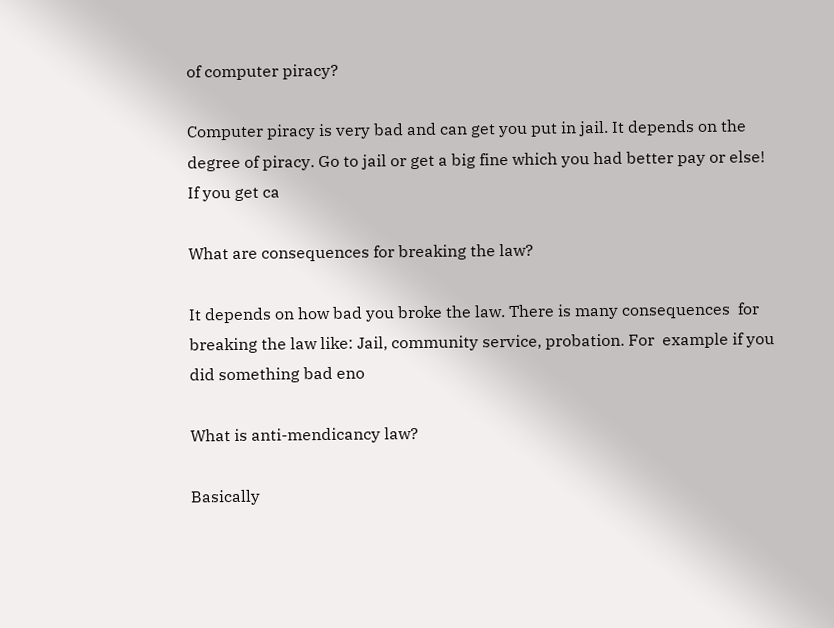of computer piracy?

Computer piracy is very bad and can get you put in jail. It depends on the degree of piracy. Go to jail or get a big fine which you had better pay or else!   If you get ca

What are consequences for breaking the law?

It depends on how bad you broke the law. There is many consequences  for breaking the law like: Jail, community service, probation. For  example if you did something bad eno

What is anti-mendicancy law?

Basically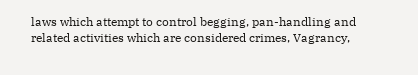laws which attempt to control begging, pan-handling and related activities which are considered crimes, Vagrancy,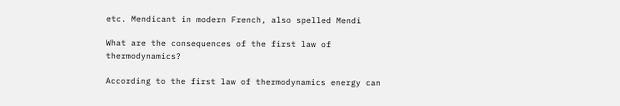etc. Mendicant in modern French, also spelled Mendi

What are the consequences of the first law of thermodynamics?

According to the first law of thermodynamics energy can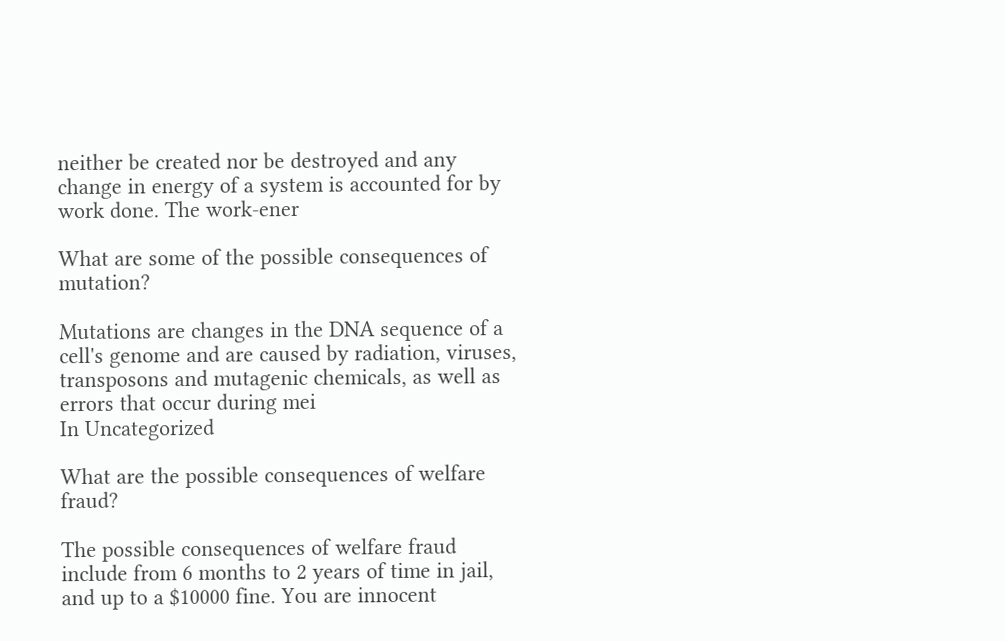neither be created nor be destroyed and any change in energy of a system is accounted for by work done. The work-ener

What are some of the possible consequences of mutation?

Mutations are changes in the DNA sequence of a cell's genome and are caused by radiation, viruses, transposons and mutagenic chemicals, as well as errors that occur during mei
In Uncategorized

What are the possible consequences of welfare fraud?

The possible consequences of welfare fraud include from 6 months to 2 years of time in jail, and up to a $10000 fine. You are innocent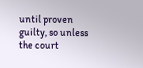until proven guilty, so unless the court